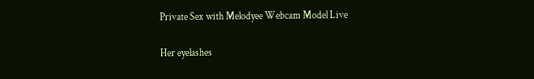Private Sex with Melodyee Webcam Model Live

Her eyelashes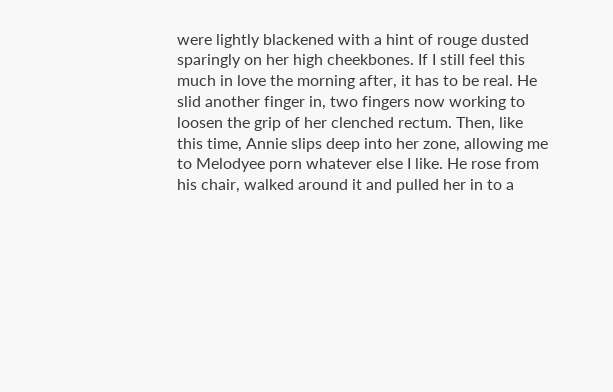were lightly blackened with a hint of rouge dusted sparingly on her high cheekbones. If I still feel this much in love the morning after, it has to be real. He slid another finger in, two fingers now working to loosen the grip of her clenched rectum. Then, like this time, Annie slips deep into her zone, allowing me to Melodyee porn whatever else I like. He rose from his chair, walked around it and pulled her in to a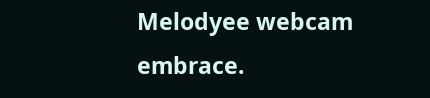Melodyee webcam embrace.